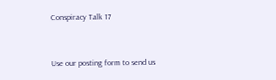Conspiracy Talk 17


Use our posting form to send us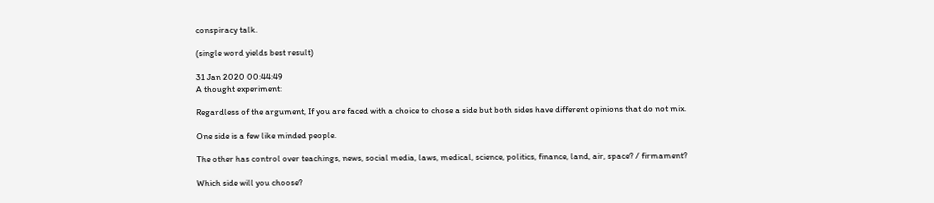conspiracy talk.

(single word yields best result)

31 Jan 2020 00:44:49
A thought experiment:

Regardless of the argument, If you are faced with a choice to chose a side but both sides have different opinions that do not mix.

One side is a few like minded people.

The other has control over teachings, news, social media, laws, medical, science, politics, finance, land, air, space? / firmament?

Which side will you choose?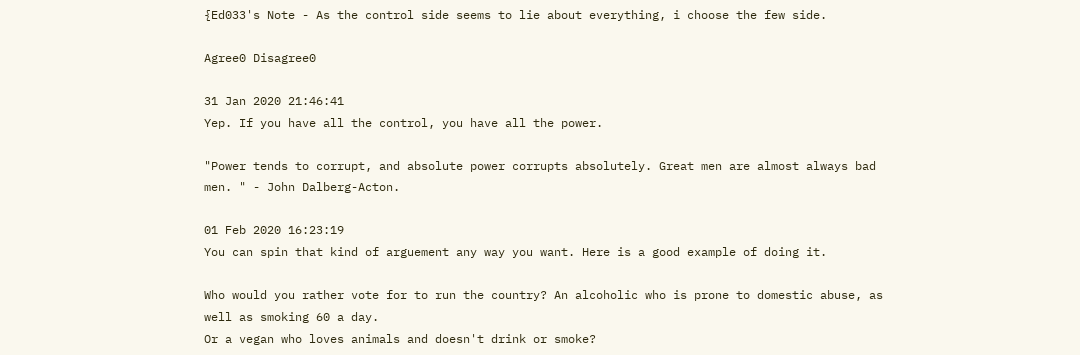{Ed033's Note - As the control side seems to lie about everything, i choose the few side.

Agree0 Disagree0

31 Jan 2020 21:46:41
Yep. If you have all the control, you have all the power.

"Power tends to corrupt, and absolute power corrupts absolutely. Great men are almost always bad men. " - John Dalberg-Acton.

01 Feb 2020 16:23:19
You can spin that kind of arguement any way you want. Here is a good example of doing it.

Who would you rather vote for to run the country? An alcoholic who is prone to domestic abuse, as well as smoking 60 a day.
Or a vegan who loves animals and doesn't drink or smoke?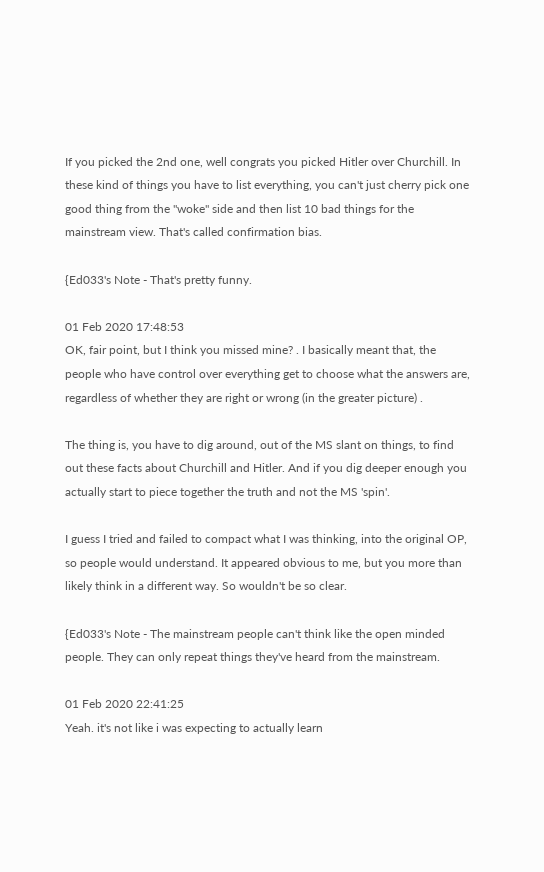If you picked the 2nd one, well congrats you picked Hitler over Churchill. In these kind of things you have to list everything, you can't just cherry pick one good thing from the "woke" side and then list 10 bad things for the mainstream view. That's called confirmation bias.

{Ed033's Note - That's pretty funny.

01 Feb 2020 17:48:53
OK, fair point, but I think you missed mine? . I basically meant that, the people who have control over everything get to choose what the answers are, regardless of whether they are right or wrong (in the greater picture) .

The thing is, you have to dig around, out of the MS slant on things, to find out these facts about Churchill and Hitler. And if you dig deeper enough you actually start to piece together the truth and not the MS 'spin'.

I guess I tried and failed to compact what I was thinking, into the original OP, so people would understand. It appeared obvious to me, but you more than likely think in a different way. So wouldn't be so clear.

{Ed033's Note - The mainstream people can't think like the open minded people. They can only repeat things they've heard from the mainstream.

01 Feb 2020 22:41:25
Yeah. it's not like i was expecting to actually learn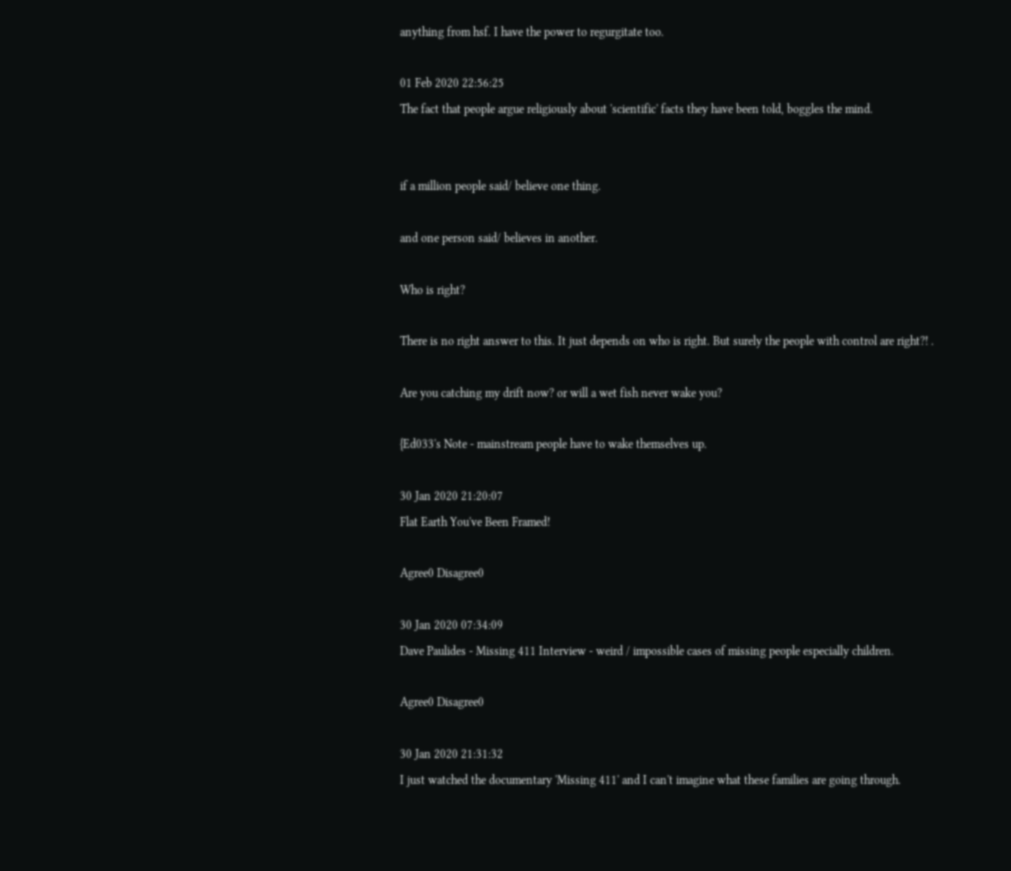anything from hsf. I have the power to regurgitate too.

01 Feb 2020 22:56:25
The fact that people argue religiously about 'scientific' facts they have been told, boggles the mind.


if a million people said/ believe one thing.

and one person said/ believes in another.

Who is right?

There is no right answer to this. It just depends on who is right. But surely the people with control are right?! .

Are you catching my drift now? or will a wet fish never wake you?

{Ed033's Note - mainstream people have to wake themselves up.

30 Jan 2020 21:20:07
Flat Earth You've Been Framed!

Agree0 Disagree0

30 Jan 2020 07:34:09
Dave Paulides - Missing 411 Interview - weird / impossible cases of missing people especially children.

Agree0 Disagree0

30 Jan 2020 21:31:32
I just watched the documentary 'Missing 411' and I can't imagine what these families are going through.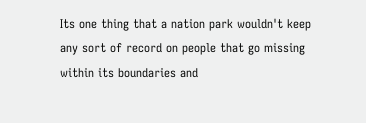Its one thing that a nation park wouldn't keep any sort of record on people that go missing within its boundaries and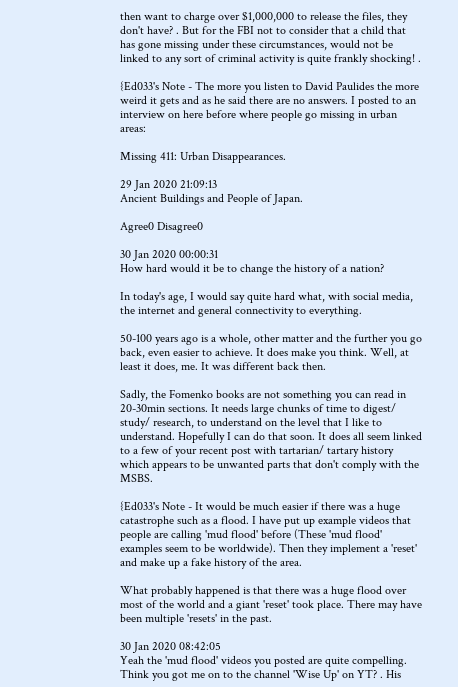then want to charge over $1,000,000 to release the files, they don't have? . But for the FBI not to consider that a child that has gone missing under these circumstances, would not be linked to any sort of criminal activity is quite frankly shocking! .

{Ed033's Note - The more you listen to David Paulides the more weird it gets and as he said there are no answers. I posted to an interview on here before where people go missing in urban areas:

Missing 411: Urban Disappearances.

29 Jan 2020 21:09:13
Ancient Buildings and People of Japan.

Agree0 Disagree0

30 Jan 2020 00:00:31
How hard would it be to change the history of a nation?

In today's age, I would say quite hard what, with social media, the internet and general connectivity to everything.

50-100 years ago is a whole, other matter and the further you go back, even easier to achieve. It does make you think. Well, at least it does, me. It was different back then.

Sadly, the Fomenko books are not something you can read in 20-30min sections. It needs large chunks of time to digest/ study/ research, to understand on the level that I like to understand. Hopefully I can do that soon. It does all seem linked to a few of your recent post with tartarian/ tartary history which appears to be unwanted parts that don't comply with the MSBS.

{Ed033's Note - It would be much easier if there was a huge catastrophe such as a flood. I have put up example videos that people are calling 'mud flood' before (These 'mud flood' examples seem to be worldwide). Then they implement a 'reset' and make up a fake history of the area.

What probably happened is that there was a huge flood over most of the world and a giant 'reset' took place. There may have been multiple 'resets' in the past.

30 Jan 2020 08:42:05
Yeah the 'mud flood' videos you posted are quite compelling. Think you got me on to the channel 'Wise Up' on YT? . His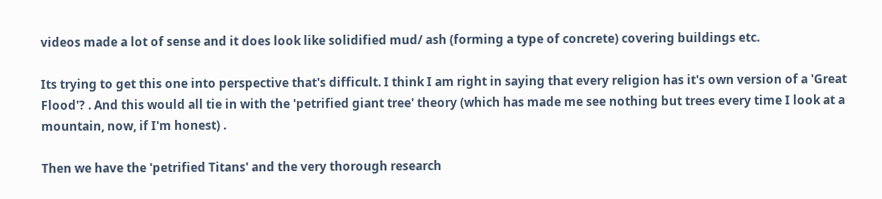videos made a lot of sense and it does look like solidified mud/ ash (forming a type of concrete) covering buildings etc.

Its trying to get this one into perspective that's difficult. I think I am right in saying that every religion has it's own version of a 'Great Flood'? . And this would all tie in with the 'petrified giant tree' theory (which has made me see nothing but trees every time I look at a mountain, now, if I'm honest) .

Then we have the 'petrified Titans' and the very thorough research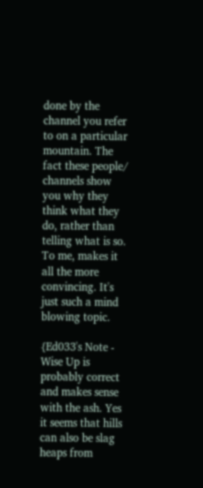done by the channel you refer to on a particular mountain. The fact these people/ channels show you why they think what they do, rather than telling what is so. To me, makes it all the more convincing. It's just such a mind blowing topic.

{Ed033's Note - Wise Up is probably correct and makes sense with the ash. Yes it seems that hills can also be slag heaps from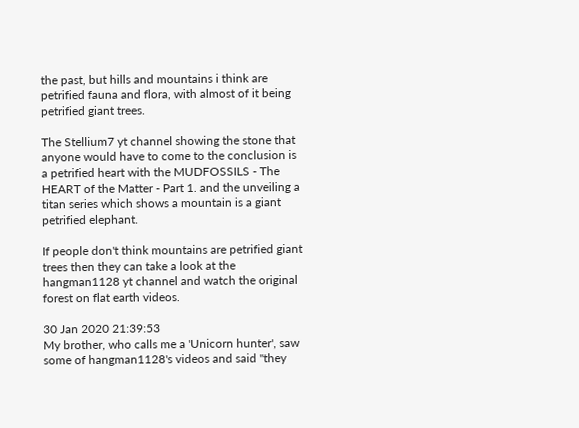the past, but hills and mountains i think are petrified fauna and flora, with almost of it being petrified giant trees.

The Stellium7 yt channel showing the stone that anyone would have to come to the conclusion is a petrified heart with the MUDFOSSILS - The HEART of the Matter - Part 1. and the unveiling a titan series which shows a mountain is a giant petrified elephant.

If people don't think mountains are petrified giant trees then they can take a look at the hangman1128 yt channel and watch the original forest on flat earth videos.

30 Jan 2020 21:39:53
My brother, who calls me a 'Unicorn hunter', saw some of hangman1128's videos and said "they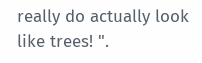really do actually look like trees! ".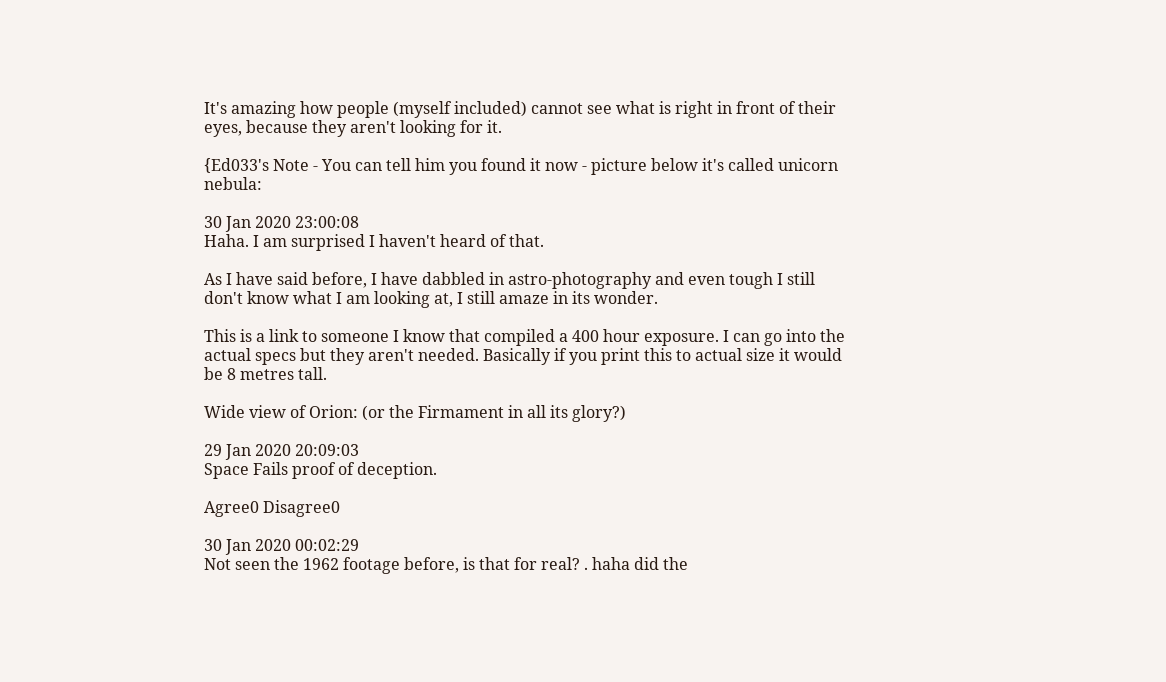It's amazing how people (myself included) cannot see what is right in front of their eyes, because they aren't looking for it.

{Ed033's Note - You can tell him you found it now - picture below it's called unicorn nebula:

30 Jan 2020 23:00:08
Haha. I am surprised I haven't heard of that.

As I have said before, I have dabbled in astro-photography and even tough I still don't know what I am looking at, I still amaze in its wonder.

This is a link to someone I know that compiled a 400 hour exposure. I can go into the actual specs but they aren't needed. Basically if you print this to actual size it would be 8 metres tall.

Wide view of Orion: (or the Firmament in all its glory?)

29 Jan 2020 20:09:03
Space Fails proof of deception.

Agree0 Disagree0

30 Jan 2020 00:02:29
Not seen the 1962 footage before, is that for real? . haha did the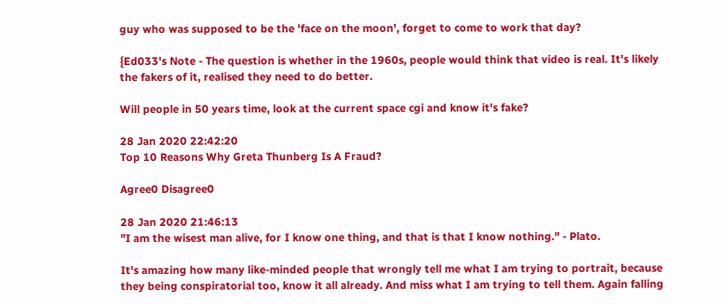guy who was supposed to be the 'face on the moon', forget to come to work that day?

{Ed033's Note - The question is whether in the 1960s, people would think that video is real. It's likely the fakers of it, realised they need to do better.

Will people in 50 years time, look at the current space cgi and know it's fake?

28 Jan 2020 22:42:20
Top 10 Reasons Why Greta Thunberg Is A Fraud?

Agree0 Disagree0

28 Jan 2020 21:46:13
"I am the wisest man alive, for I know one thing, and that is that I know nothing." - Plato.

It's amazing how many like-minded people that wrongly tell me what I am trying to portrait, because they being conspiratorial too, know it all already. And miss what I am trying to tell them. Again falling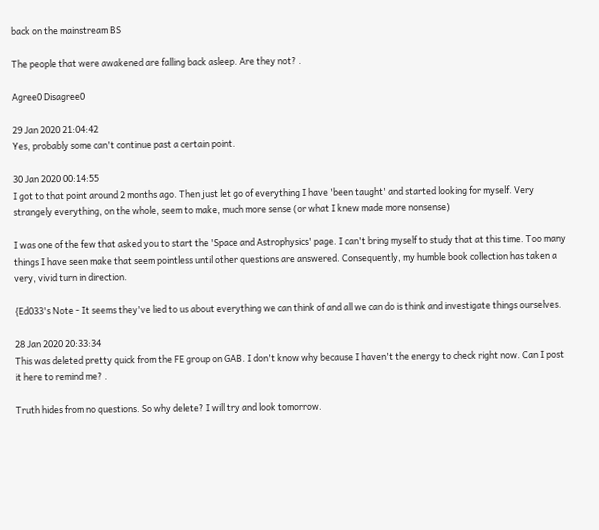back on the mainstream BS

The people that were awakened are falling back asleep. Are they not? .

Agree0 Disagree0

29 Jan 2020 21:04:42
Yes, probably some can't continue past a certain point.

30 Jan 2020 00:14:55
I got to that point around 2 months ago. Then just let go of everything I have 'been taught' and started looking for myself. Very strangely everything, on the whole, seem to make, much more sense (or what I knew made more nonsense)

I was one of the few that asked you to start the 'Space and Astrophysics' page. I can't bring myself to study that at this time. Too many things I have seen make that seem pointless until other questions are answered. Consequently, my humble book collection has taken a very, vivid turn in direction.

{Ed033's Note - It seems they've lied to us about everything we can think of and all we can do is think and investigate things ourselves.

28 Jan 2020 20:33:34
This was deleted pretty quick from the FE group on GAB. I don't know why because I haven't the energy to check right now. Can I post it here to remind me? .

Truth hides from no questions. So why delete? I will try and look tomorrow.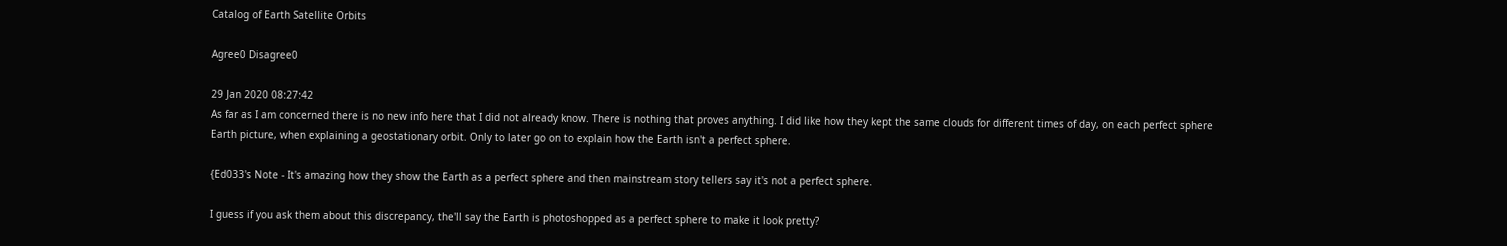Catalog of Earth Satellite Orbits

Agree0 Disagree0

29 Jan 2020 08:27:42
As far as I am concerned there is no new info here that I did not already know. There is nothing that proves anything. I did like how they kept the same clouds for different times of day, on each perfect sphere Earth picture, when explaining a geostationary orbit. Only to later go on to explain how the Earth isn't a perfect sphere.

{Ed033's Note - It's amazing how they show the Earth as a perfect sphere and then mainstream story tellers say it's not a perfect sphere.

I guess if you ask them about this discrepancy, the'll say the Earth is photoshopped as a perfect sphere to make it look pretty?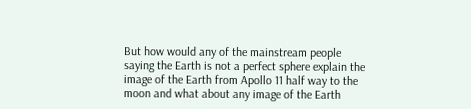But how would any of the mainstream people saying the Earth is not a perfect sphere explain the image of the Earth from Apollo 11 half way to the moon and what about any image of the Earth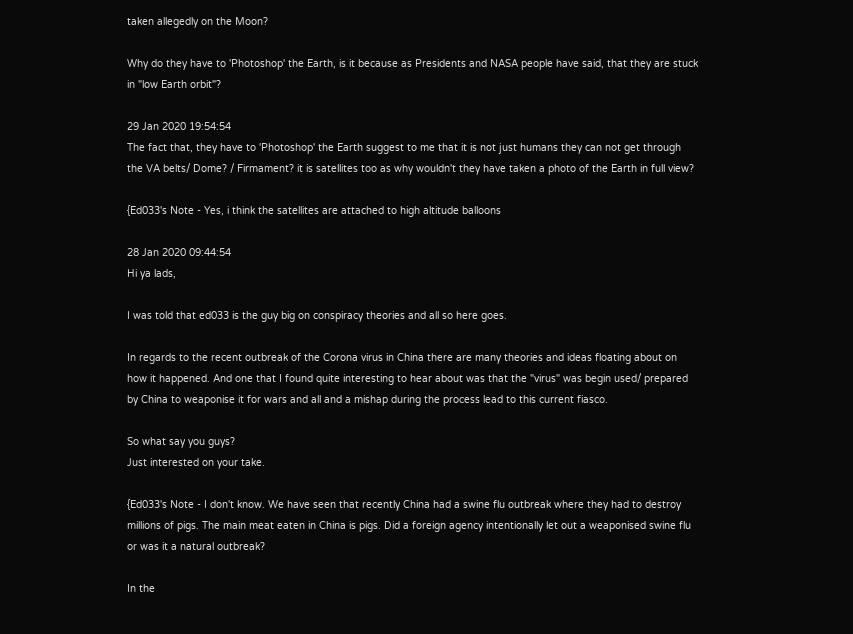taken allegedly on the Moon?

Why do they have to 'Photoshop' the Earth, is it because as Presidents and NASA people have said, that they are stuck in "low Earth orbit"?

29 Jan 2020 19:54:54
The fact that, they have to 'Photoshop' the Earth suggest to me that it is not just humans they can not get through the VA belts/ Dome? / Firmament? it is satellites too as why wouldn't they have taken a photo of the Earth in full view?

{Ed033's Note - Yes, i think the satellites are attached to high altitude balloons

28 Jan 2020 09:44:54
Hi ya lads,

I was told that ed033 is the guy big on conspiracy theories and all so here goes.

In regards to the recent outbreak of the Corona virus in China there are many theories and ideas floating about on how it happened. And one that I found quite interesting to hear about was that the "virus" was begin used/ prepared by China to weaponise it for wars and all and a mishap during the process lead to this current fiasco.

So what say you guys?
Just interested on your take.

{Ed033's Note - I don't know. We have seen that recently China had a swine flu outbreak where they had to destroy millions of pigs. The main meat eaten in China is pigs. Did a foreign agency intentionally let out a weaponised swine flu or was it a natural outbreak?

In the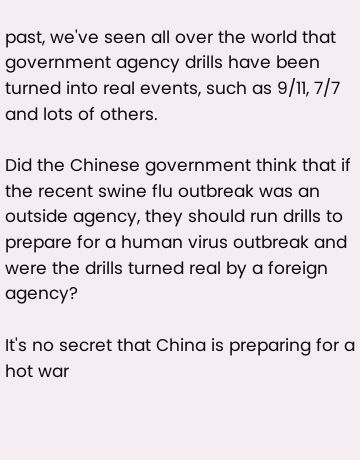past, we've seen all over the world that government agency drills have been turned into real events, such as 9/11, 7/7 and lots of others.

Did the Chinese government think that if the recent swine flu outbreak was an outside agency, they should run drills to prepare for a human virus outbreak and were the drills turned real by a foreign agency?

It's no secret that China is preparing for a hot war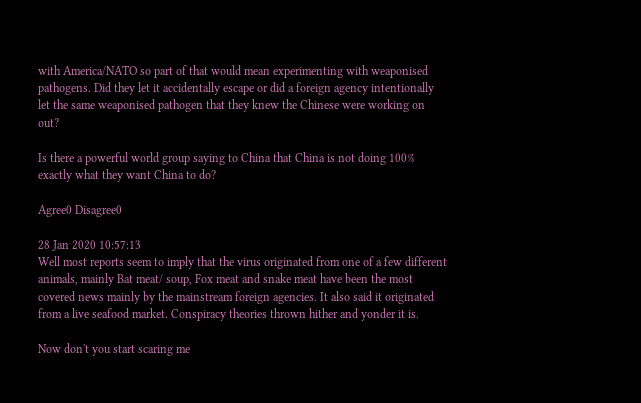with America/NATO so part of that would mean experimenting with weaponised pathogens. Did they let it accidentally escape or did a foreign agency intentionally let the same weaponised pathogen that they knew the Chinese were working on out?

Is there a powerful world group saying to China that China is not doing 100% exactly what they want China to do?

Agree0 Disagree0

28 Jan 2020 10:57:13
Well most reports seem to imply that the virus originated from one of a few different animals, mainly Bat meat/ soup, Fox meat and snake meat have been the most covered news mainly by the mainstream foreign agencies. It also said it originated from a live seafood market. Conspiracy theories thrown hither and yonder it is.

Now don't you start scaring me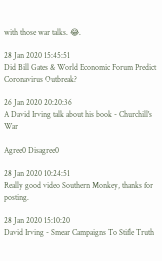with those war talks. 😂.

28 Jan 2020 15:45:51
Did Bill Gates & World Economic Forum Predict Coronavirus Outbreak?

26 Jan 2020 20:20:36
A David Irving talk about his book - Churchill's War

Agree0 Disagree0

28 Jan 2020 10:24:51
Really good video Southern Monkey, thanks for posting.

28 Jan 2020 15:10:20
David Irving - Smear Campaigns To Stifle Truth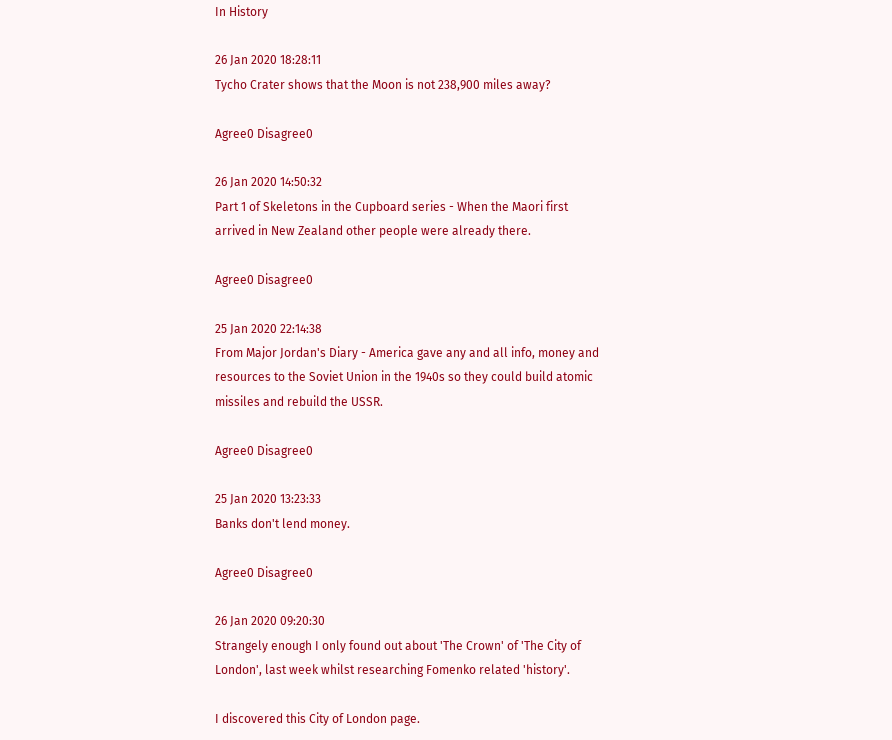In History

26 Jan 2020 18:28:11
Tycho Crater shows that the Moon is not 238,900 miles away?

Agree0 Disagree0

26 Jan 2020 14:50:32
Part 1 of Skeletons in the Cupboard series - When the Maori first arrived in New Zealand other people were already there.

Agree0 Disagree0

25 Jan 2020 22:14:38
From Major Jordan's Diary - America gave any and all info, money and resources to the Soviet Union in the 1940s so they could build atomic missiles and rebuild the USSR.

Agree0 Disagree0

25 Jan 2020 13:23:33
Banks don't lend money.

Agree0 Disagree0

26 Jan 2020 09:20:30
Strangely enough I only found out about 'The Crown' of 'The City of London', last week whilst researching Fomenko related 'history'.

I discovered this City of London page.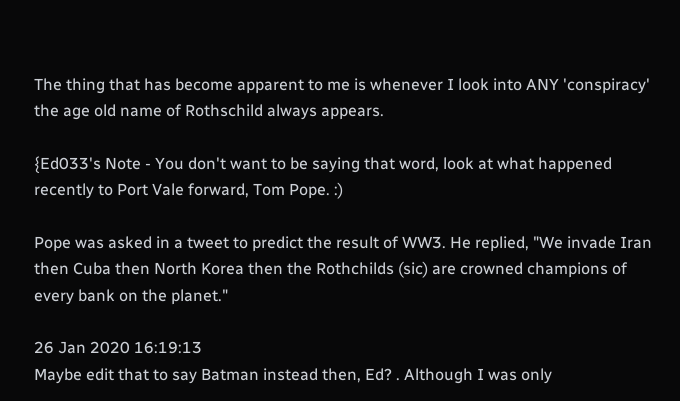The thing that has become apparent to me is whenever I look into ANY 'conspiracy' the age old name of Rothschild always appears.

{Ed033's Note - You don't want to be saying that word, look at what happened recently to Port Vale forward, Tom Pope. :)

Pope was asked in a tweet to predict the result of WW3. He replied, "We invade Iran then Cuba then North Korea then the Rothchilds (sic) are crowned champions of every bank on the planet."

26 Jan 2020 16:19:13
Maybe edit that to say Batman instead then, Ed? . Although I was only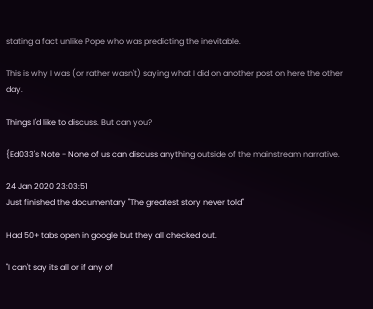stating a fact unlike Pope who was predicting the inevitable.

This is why I was (or rather wasn't) saying what I did on another post on here the other day.

Things I'd like to discuss. But can you?

{Ed033's Note - None of us can discuss anything outside of the mainstream narrative.

24 Jan 2020 23:03:51
Just finished the documentary "The greatest story never told"

Had 50+ tabs open in google but they all checked out.

"I can't say its all or if any of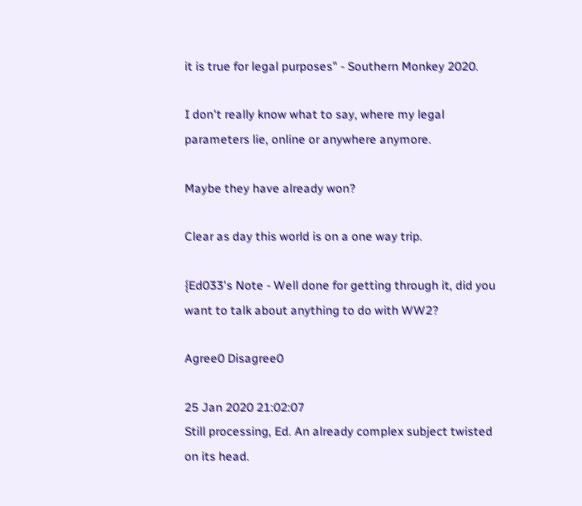it is true for legal purposes" - Southern Monkey 2020.

I don't really know what to say, where my legal parameters lie, online or anywhere anymore.

Maybe they have already won?

Clear as day this world is on a one way trip.

{Ed033's Note - Well done for getting through it, did you want to talk about anything to do with WW2?

Agree0 Disagree0

25 Jan 2020 21:02:07
Still processing, Ed. An already complex subject twisted on its head.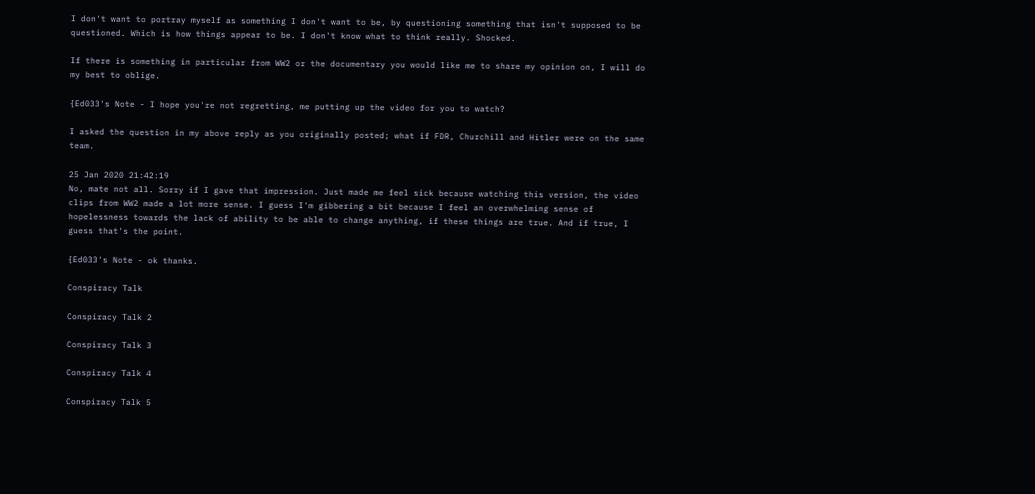I don't want to portray myself as something I don't want to be, by questioning something that isn't supposed to be questioned. Which is how things appear to be. I don't know what to think really. Shocked.

If there is something in particular from WW2 or the documentary you would like me to share my opinion on, I will do my best to oblige.

{Ed033's Note - I hope you're not regretting, me putting up the video for you to watch?

I asked the question in my above reply as you originally posted; what if FDR, Churchill and Hitler were on the same team.

25 Jan 2020 21:42:19
No, mate not all. Sorry if I gave that impression. Just made me feel sick because watching this version, the video clips from WW2 made a lot more sense. I guess I'm gibbering a bit because I feel an overwhelming sense of hopelessness towards the lack of ability to be able to change anything, if these things are true. And if true, I guess that's the point.

{Ed033's Note - ok thanks.

Conspiracy Talk

Conspiracy Talk 2

Conspiracy Talk 3

Conspiracy Talk 4

Conspiracy Talk 5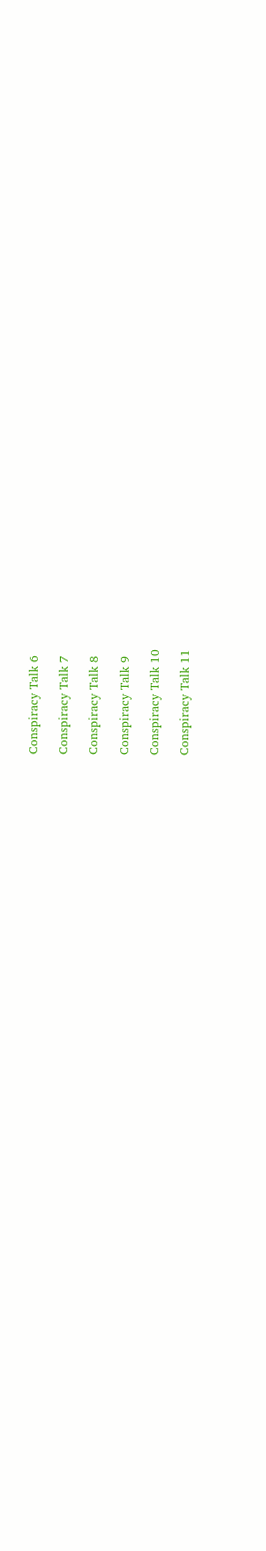Conspiracy Talk 6

Conspiracy Talk 7

Conspiracy Talk 8

Conspiracy Talk 9

Conspiracy Talk 10

Conspiracy Talk 11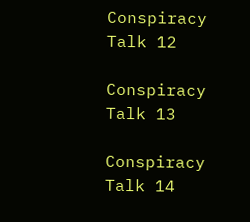Conspiracy Talk 12

Conspiracy Talk 13

Conspiracy Talk 14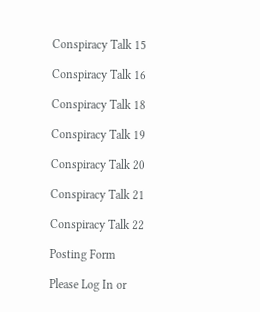Conspiracy Talk 15

Conspiracy Talk 16

Conspiracy Talk 18

Conspiracy Talk 19

Conspiracy Talk 20

Conspiracy Talk 21

Conspiracy Talk 22

Posting Form

Please Log In or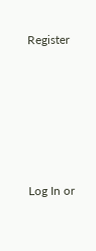Register






Log In or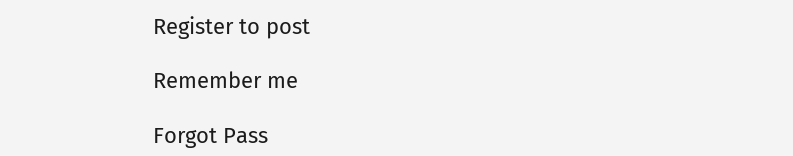Register to post

Remember me

Forgot Pass